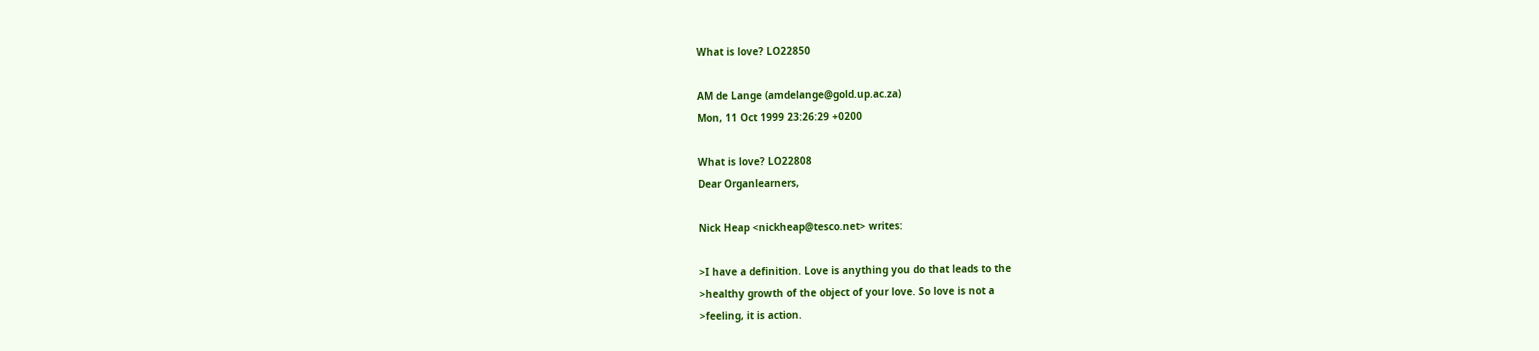What is love? LO22850

AM de Lange (amdelange@gold.up.ac.za)
Mon, 11 Oct 1999 23:26:29 +0200

What is love? LO22808
Dear Organlearners,

Nick Heap <nickheap@tesco.net> writes:

>I have a definition. Love is anything you do that leads to the
>healthy growth of the object of your love. So love is not a
>feeling, it is action.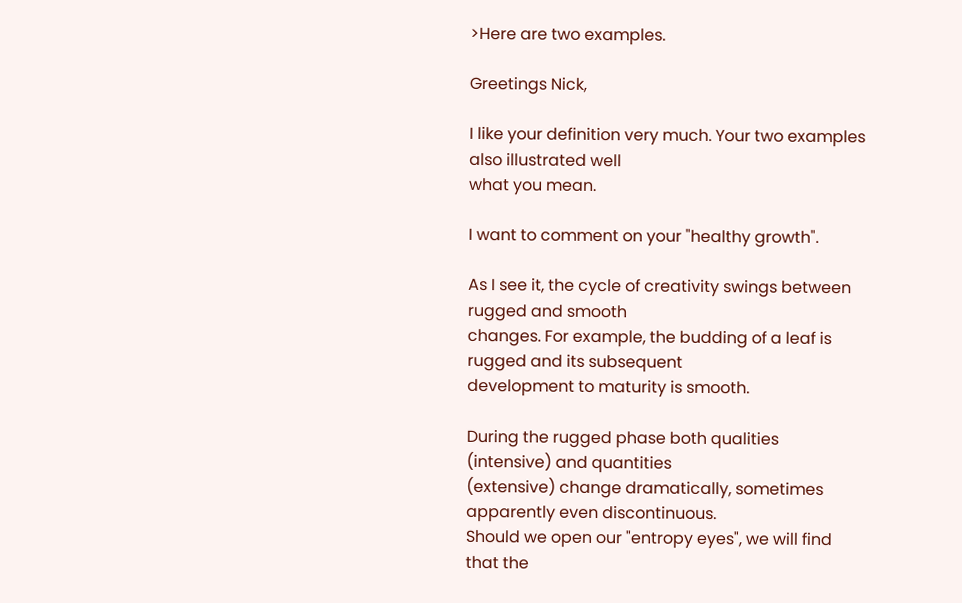>Here are two examples.

Greetings Nick,

I like your definition very much. Your two examples also illustrated well
what you mean.

I want to comment on your "healthy growth".

As I see it, the cycle of creativity swings between rugged and smooth
changes. For example, the budding of a leaf is rugged and its subsequent
development to maturity is smooth.

During the rugged phase both qualities (intensive) and quantities
(extensive) change dramatically, sometimes apparently even discontinuous.
Should we open our "entropy eyes", we will find that the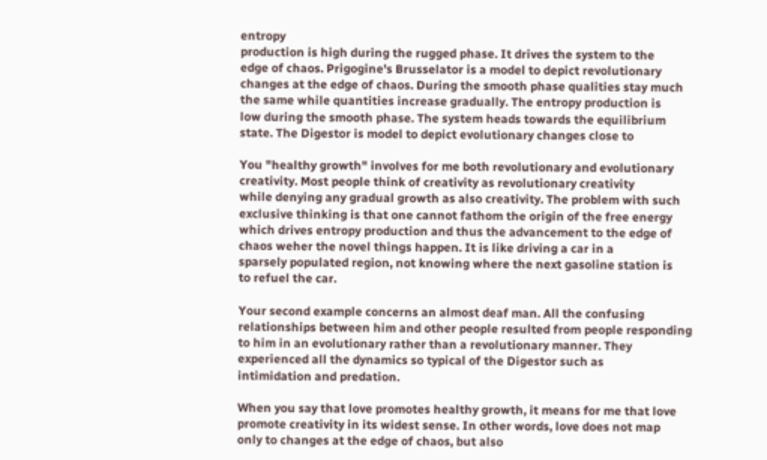entropy
production is high during the rugged phase. It drives the system to the
edge of chaos. Prigogine's Brusselator is a model to depict revolutionary
changes at the edge of chaos. During the smooth phase qualities stay much
the same while quantities increase gradually. The entropy production is
low during the smooth phase. The system heads towards the equilibrium
state. The Digestor is model to depict evolutionary changes close to

You "healthy growth" involves for me both revolutionary and evolutionary
creativity. Most people think of creativity as revolutionary creativity
while denying any gradual growth as also creativity. The problem with such
exclusive thinking is that one cannot fathom the origin of the free energy
which drives entropy production and thus the advancement to the edge of
chaos weher the novel things happen. It is like driving a car in a
sparsely populated region, not knowing where the next gasoline station is
to refuel the car.

Your second example concerns an almost deaf man. All the confusing
relationships between him and other people resulted from people responding
to him in an evolutionary rather than a revolutionary manner. They
experienced all the dynamics so typical of the Digestor such as
intimidation and predation.

When you say that love promotes healthy growth, it means for me that love
promote creativity in its widest sense. In other words, love does not map
only to changes at the edge of chaos, but also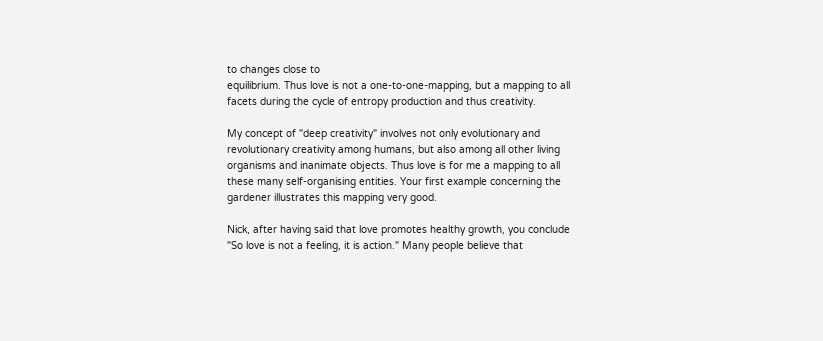to changes close to
equilibrium. Thus love is not a one-to-one-mapping, but a mapping to all
facets during the cycle of entropy production and thus creativity.

My concept of "deep creativity" involves not only evolutionary and
revolutionary creativity among humans, but also among all other living
organisms and inanimate objects. Thus love is for me a mapping to all
these many self-organising entities. Your first example concerning the
gardener illustrates this mapping very good.

Nick, after having said that love promotes healthy growth, you conclude
"So love is not a feeling, it is action." Many people believe that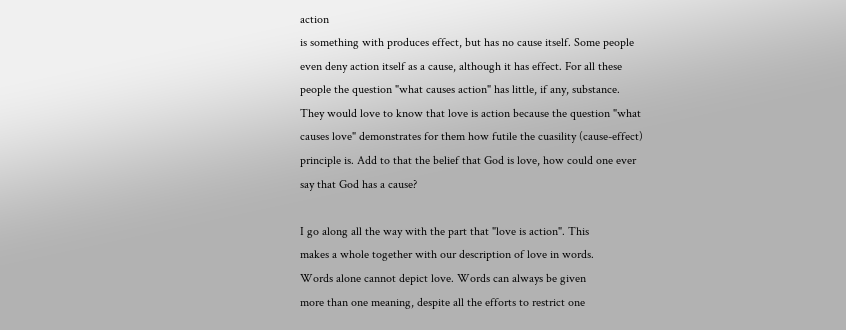action
is something with produces effect, but has no cause itself. Some people
even deny action itself as a cause, although it has effect. For all these
people the question "what causes action" has little, if any, substance.
They would love to know that love is action because the question "what
causes love" demonstrates for them how futile the cuasility (cause-effect)
principle is. Add to that the belief that God is love, how could one ever
say that God has a cause?

I go along all the way with the part that "love is action". This
makes a whole together with our description of love in words.
Words alone cannot depict love. Words can always be given
more than one meaning, despite all the efforts to restrict one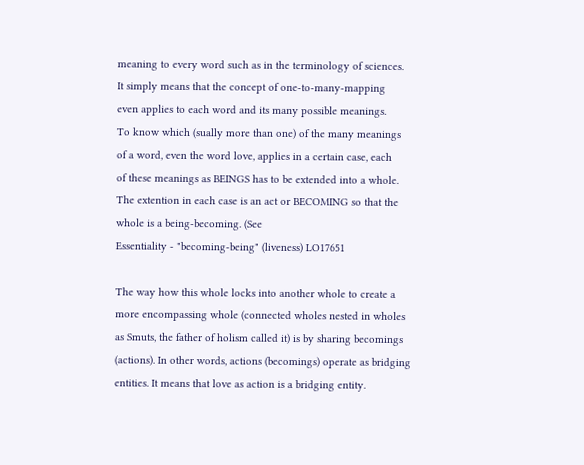meaning to every word such as in the terminology of sciences.
It simply means that the concept of one-to-many-mapping
even applies to each word and its many possible meanings.
To know which (sually more than one) of the many meanings
of a word, even the word love, applies in a certain case, each
of these meanings as BEINGS has to be extended into a whole.
The extention in each case is an act or BECOMING so that the
whole is a being-becoming. (See
Essentiality - "becoming-being" (liveness) LO17651

The way how this whole locks into another whole to create a
more encompassing whole (connected wholes nested in wholes
as Smuts, the father of holism called it) is by sharing becomings
(actions). In other words, actions (becomings) operate as bridging
entities. It means that love as action is a bridging entity.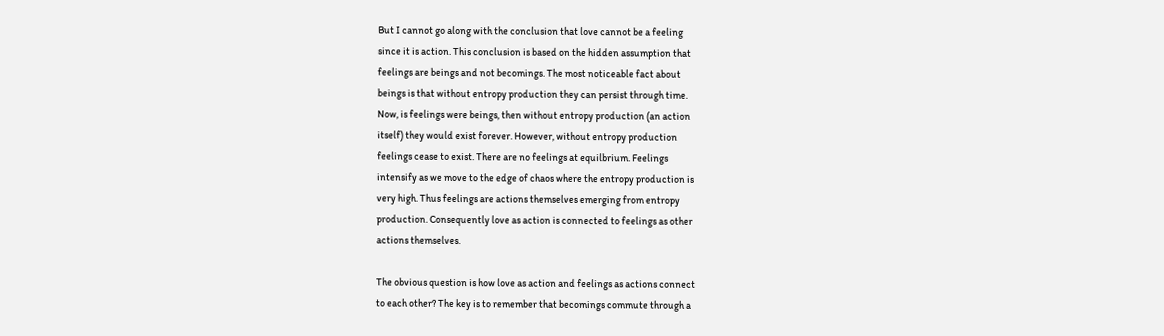But I cannot go along with the conclusion that love cannot be a feeling
since it is action. This conclusion is based on the hidden assumption that
feelings are beings and not becomings. The most noticeable fact about
beings is that without entropy production they can persist through time.
Now, is feelings were beings, then without entropy production (an action
itself) they would exist forever. However, without entropy production
feelings cease to exist. There are no feelings at equilbrium. Feelings
intensify as we move to the edge of chaos where the entropy production is
very high. Thus feelings are actions themselves emerging from entropy
production. Consequently love as action is connected to feelings as other
actions themselves.

The obvious question is how love as action and feelings as actions connect
to each other? The key is to remember that becomings commute through a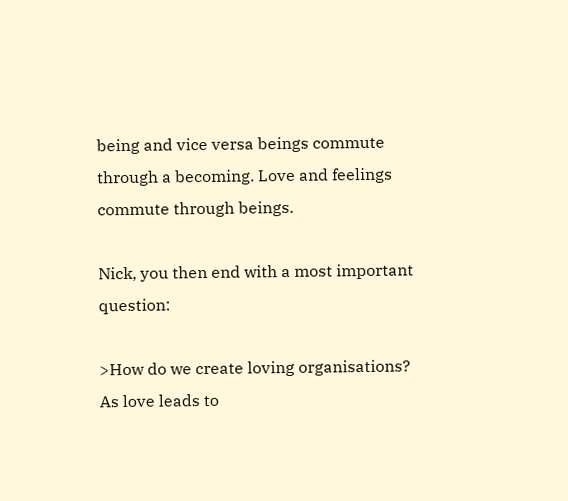being and vice versa beings commute through a becoming. Love and feelings
commute through beings.

Nick, you then end with a most important question:

>How do we create loving organisations? As love leads to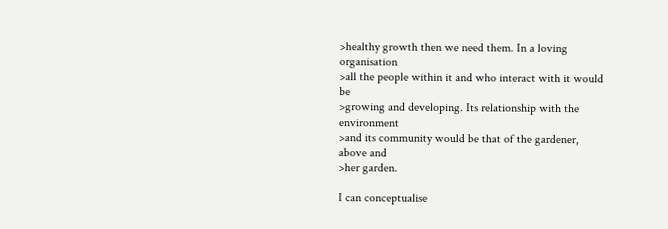>healthy growth then we need them. In a loving organisation
>all the people within it and who interact with it would be
>growing and developing. Its relationship with the environment
>and its community would be that of the gardener, above and
>her garden.

I can conceptualise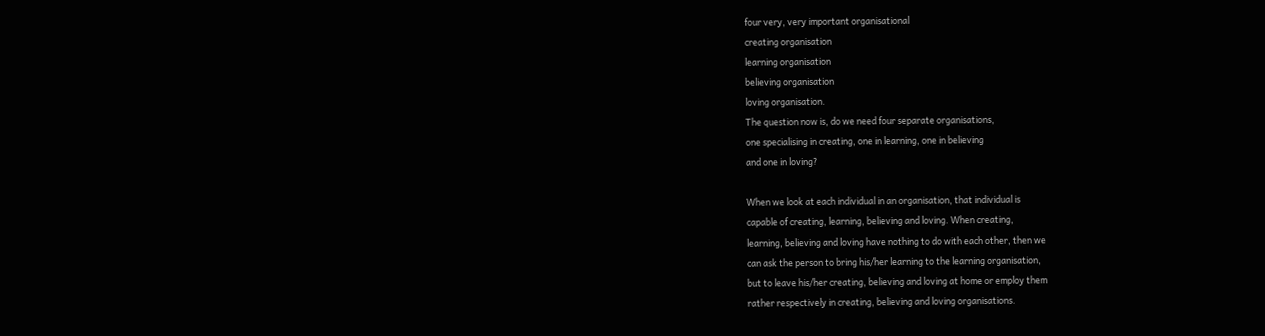four very, very important organisational
creating organisation
learning organisation
believing organisation
loving organisation.
The question now is, do we need four separate organisations,
one specialising in creating, one in learning, one in believing
and one in loving?

When we look at each individual in an organisation, that individual is
capable of creating, learning, believing and loving. When creating,
learning, believing and loving have nothing to do with each other, then we
can ask the person to bring his/her learning to the learning organisation,
but to leave his/her creating, believing and loving at home or employ them
rather respectively in creating, believing and loving organisations.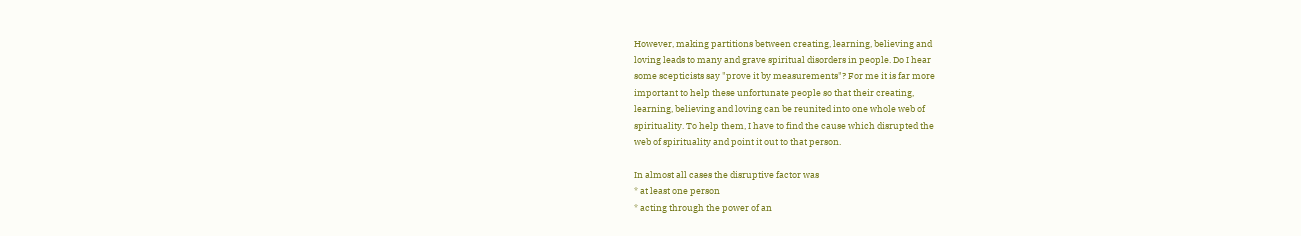However, making partitions between creating, learning, believing and
loving leads to many and grave spiritual disorders in people. Do I hear
some scepticists say "prove it by measurements"? For me it is far more
important to help these unfortunate people so that their creating,
learning, believing and loving can be reunited into one whole web of
spirituality. To help them, I have to find the cause which disrupted the
web of spirituality and point it out to that person.

In almost all cases the disruptive factor was
* at least one person
* acting through the power of an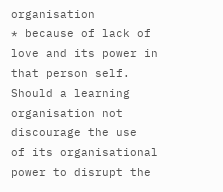organisation
* because of lack of love and its power in that person self.
Should a learning organisation not discourage the use
of its organisational power to disrupt the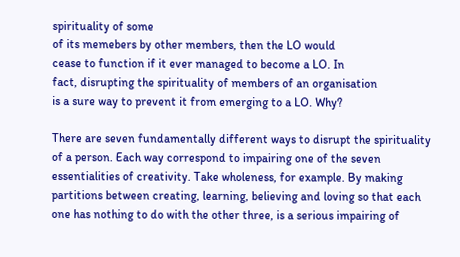spirituality of some
of its memebers by other members, then the LO would
cease to function if it ever managed to become a LO. In
fact, disrupting the spirituality of members of an organisation
is a sure way to prevent it from emerging to a LO. Why?

There are seven fundamentally different ways to disrupt the spirituality
of a person. Each way correspond to impairing one of the seven
essentialities of creativity. Take wholeness, for example. By making
partitions between creating, learning, believing and loving so that each
one has nothing to do with the other three, is a serious impairing of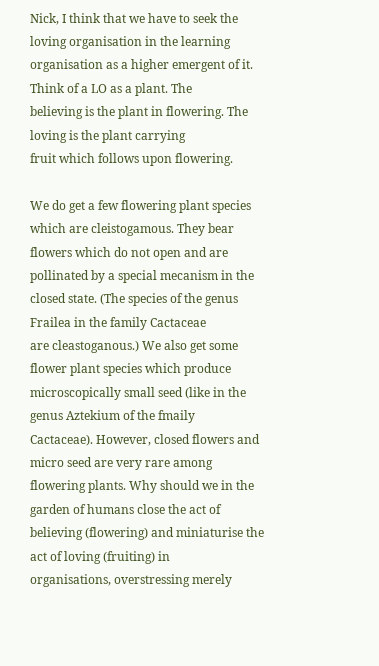Nick, I think that we have to seek the loving organisation in the learning
organisation as a higher emergent of it. Think of a LO as a plant. The
believing is the plant in flowering. The loving is the plant carrying
fruit which follows upon flowering.

We do get a few flowering plant species which are cleistogamous. They bear
flowers which do not open and are pollinated by a special mecanism in the
closed state. (The species of the genus Frailea in the family Cactaceae
are cleastoganous.) We also get some flower plant species which produce
microscopically small seed (like in the genus Aztekium of the fmaily
Cactaceae). However, closed flowers and micro seed are very rare among
flowering plants. Why should we in the garden of humans close the act of
believing (flowering) and miniaturise the act of loving (fruiting) in
organisations, overstressing merely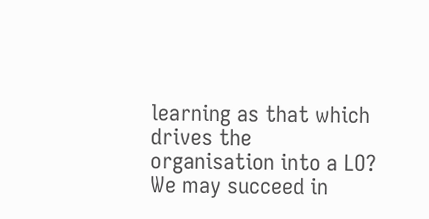learning as that which drives the
organisation into a LO? We may succeed in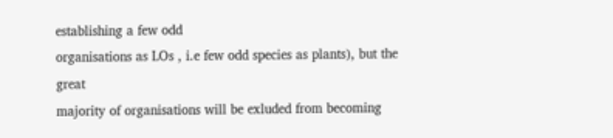establishing a few odd
organisations as LOs , i.e few odd species as plants), but the great
majority of organisations will be exluded from becoming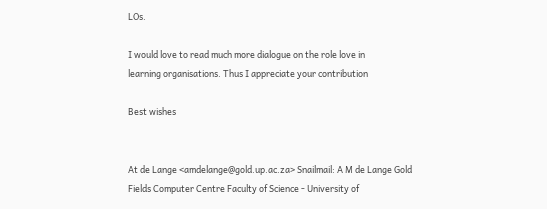LOs.

I would love to read much more dialogue on the role love in
learning organisations. Thus I appreciate your contribution

Best wishes


At de Lange <amdelange@gold.up.ac.za> Snailmail: A M de Lange Gold Fields Computer Centre Faculty of Science - University of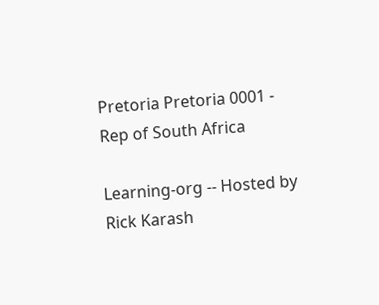Pretoria Pretoria 0001 - Rep of South Africa

Learning-org -- Hosted by Rick Karash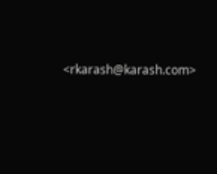<rkarash@karash.com>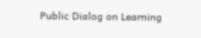Public Dialog on Learning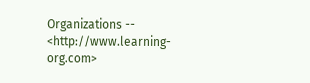Organizations -- <http://www.learning-org.com>